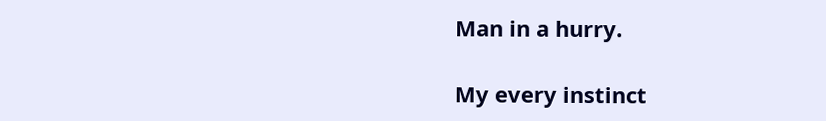Man in a hurry.

My every instinct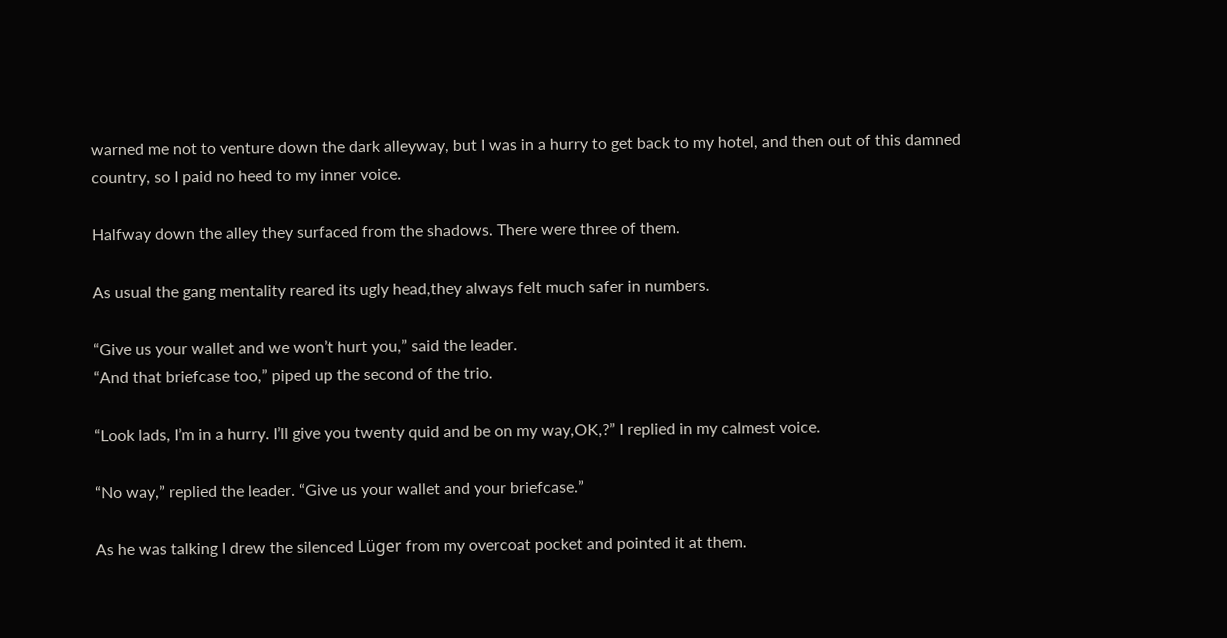warned me not to venture down the dark alleyway, but I was in a hurry to get back to my hotel, and then out of this damned country, so I paid no heed to my inner voice.

Halfway down the alley they surfaced from the shadows. There were three of them.

As usual the gang mentality reared its ugly head,they always felt much safer in numbers.

“Give us your wallet and we won’t hurt you,” said the leader.
“And that briefcase too,” piped up the second of the trio.

“Look lads, I’m in a hurry. I’ll give you twenty quid and be on my way,OK,?” I replied in my calmest voice.

“No way,” replied the leader. “Give us your wallet and your briefcase.”

As he was talking I drew the silenced Lüger from my overcoat pocket and pointed it at them.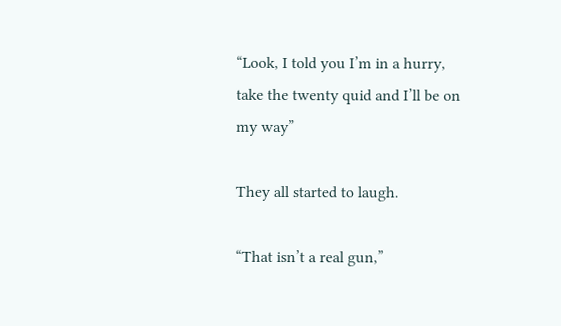“Look, I told you I’m in a hurry, take the twenty quid and I’ll be on my way”

They all started to laugh.

“That isn’t a real gun,”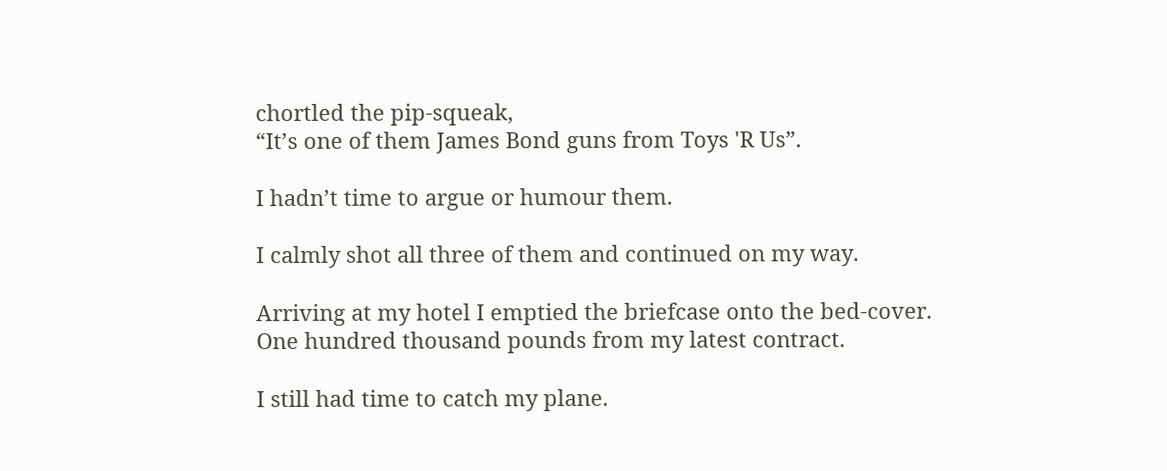chortled the pip-squeak,
“It’s one of them James Bond guns from Toys 'R Us”.

I hadn’t time to argue or humour them.

I calmly shot all three of them and continued on my way.

Arriving at my hotel I emptied the briefcase onto the bed-cover.
One hundred thousand pounds from my latest contract.

I still had time to catch my plane.